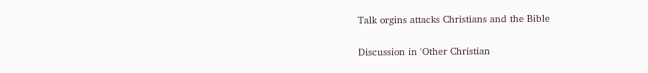Talk orgins attacks Christians and the Bible

Discussion in 'Other Christian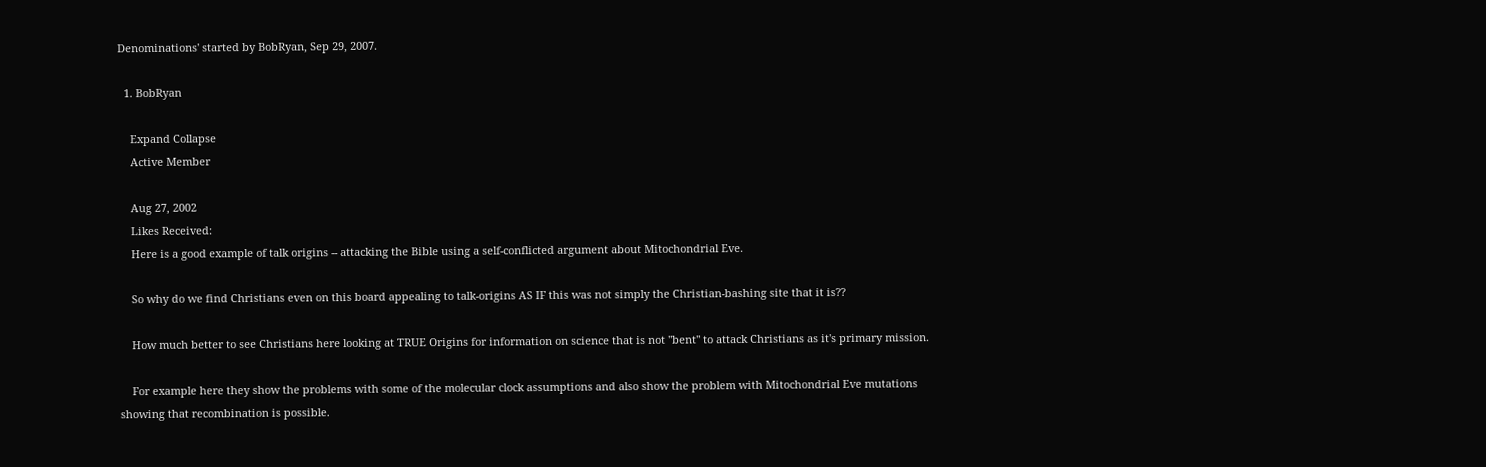Denominations' started by BobRyan, Sep 29, 2007.

  1. BobRyan

    Expand Collapse
    Active Member

    Aug 27, 2002
    Likes Received:
    Here is a good example of talk origins -- attacking the Bible using a self-conflicted argument about Mitochondrial Eve.

    So why do we find Christians even on this board appealing to talk-origins AS IF this was not simply the Christian-bashing site that it is??

    How much better to see Christians here looking at TRUE Origins for information on science that is not "bent" to attack Christians as it's primary mission.

    For example here they show the problems with some of the molecular clock assumptions and also show the problem with Mitochondrial Eve mutations showing that recombination is possible.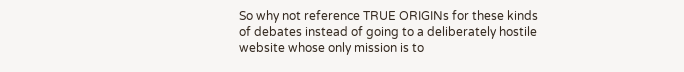So why not reference TRUE ORIGINs for these kinds of debates instead of going to a deliberately hostile website whose only mission is to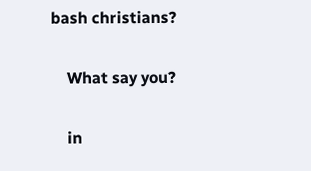bash christians?

    What say you?

    in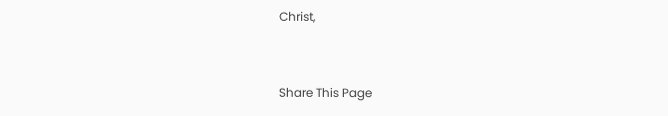Christ,


Share This Page